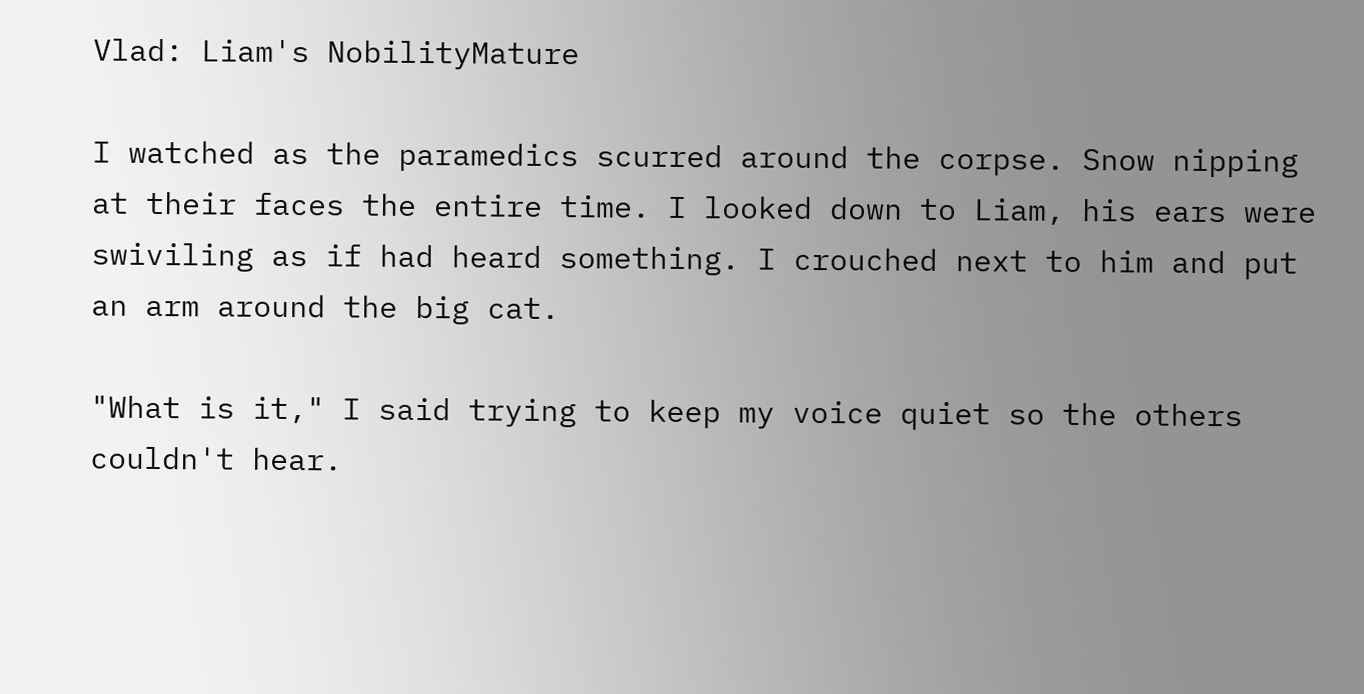Vlad: Liam's NobilityMature

I watched as the paramedics scurred around the corpse. Snow nipping at their faces the entire time. I looked down to Liam, his ears were swiviling as if had heard something. I crouched next to him and put an arm around the big cat.

"What is it," I said trying to keep my voice quiet so the others couldn't hear.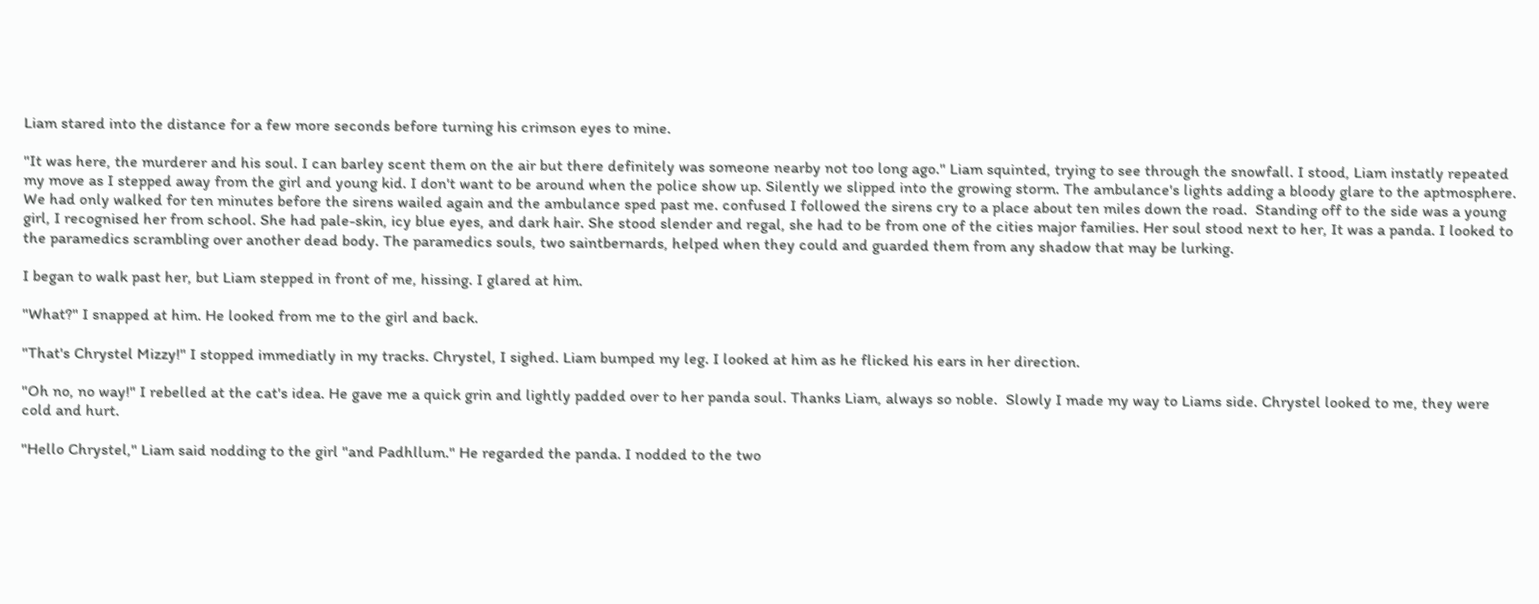Liam stared into the distance for a few more seconds before turning his crimson eyes to mine.

"It was here, the murderer and his soul. I can barley scent them on the air but there definitely was someone nearby not too long ago." Liam squinted, trying to see through the snowfall. I stood, Liam instatly repeated my move as I stepped away from the girl and young kid. I don't want to be around when the police show up. Silently we slipped into the growing storm. The ambulance's lights adding a bloody glare to the aptmosphere. We had only walked for ten minutes before the sirens wailed again and the ambulance sped past me. confused I followed the sirens cry to a place about ten miles down the road.  Standing off to the side was a young girl, I recognised her from school. She had pale-skin, icy blue eyes, and dark hair. She stood slender and regal, she had to be from one of the cities major families. Her soul stood next to her, It was a panda. I looked to the paramedics scrambling over another dead body. The paramedics souls, two saintbernards, helped when they could and guarded them from any shadow that may be lurking.

I began to walk past her, but Liam stepped in front of me, hissing. I glared at him.

"What?" I snapped at him. He looked from me to the girl and back.

"That's Chrystel Mizzy!" I stopped immediatly in my tracks. Chrystel, I sighed. Liam bumped my leg. I looked at him as he flicked his ears in her direction.

"Oh no, no way!" I rebelled at the cat's idea. He gave me a quick grin and lightly padded over to her panda soul. Thanks Liam, always so noble.  Slowly I made my way to Liams side. Chrystel looked to me, they were cold and hurt.

"Hello Chrystel," Liam said nodding to the girl "and Padhllum." He regarded the panda. I nodded to the two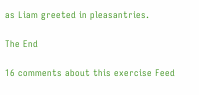as Liam greeted in pleasantries.

The End

16 comments about this exercise Feed